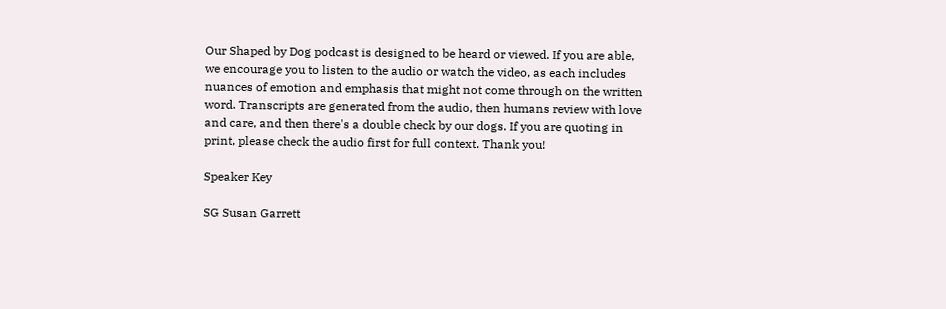Our Shaped by Dog podcast is designed to be heard or viewed. If you are able, we encourage you to listen to the audio or watch the video, as each includes nuances of emotion and emphasis that might not come through on the written word. Transcripts are generated from the audio, then humans review with love and care, and then there's a double check by our dogs. If you are quoting in print, please check the audio first for full context. Thank you!

Speaker Key

SG Susan Garrett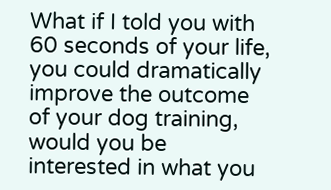What if I told you with 60 seconds of your life, you could dramatically improve the outcome of your dog training, would you be interested in what you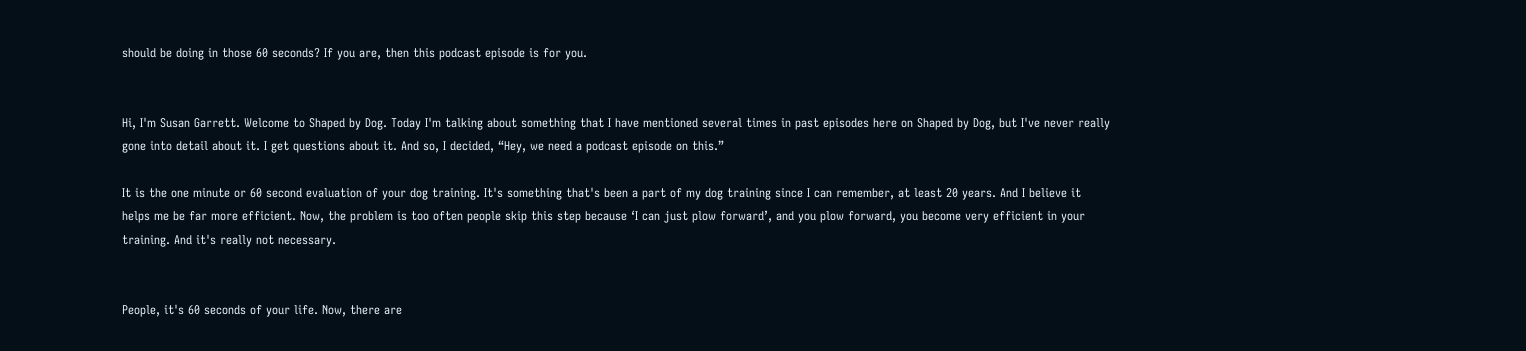should be doing in those 60 seconds? If you are, then this podcast episode is for you.


Hi, I'm Susan Garrett. Welcome to Shaped by Dog. Today I'm talking about something that I have mentioned several times in past episodes here on Shaped by Dog, but I've never really gone into detail about it. I get questions about it. And so, I decided, “Hey, we need a podcast episode on this.”

It is the one minute or 60 second evaluation of your dog training. It's something that's been a part of my dog training since I can remember, at least 20 years. And I believe it helps me be far more efficient. Now, the problem is too often people skip this step because ‘I can just plow forward’, and you plow forward, you become very efficient in your training. And it's really not necessary.


People, it's 60 seconds of your life. Now, there are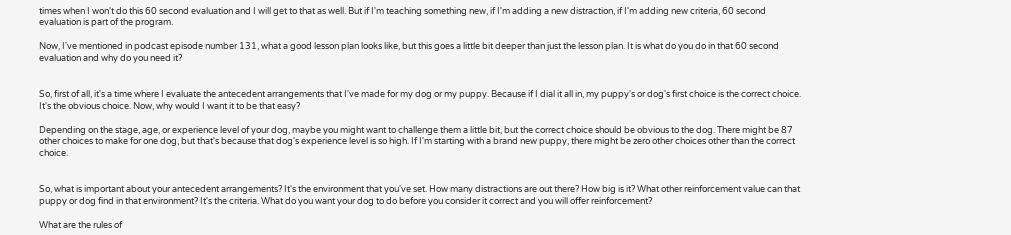times when I won't do this 60 second evaluation and I will get to that as well. But if I'm teaching something new, if I'm adding a new distraction, if I'm adding new criteria, 60 second evaluation is part of the program.

Now, I've mentioned in podcast episode number 131, what a good lesson plan looks like, but this goes a little bit deeper than just the lesson plan. It is what do you do in that 60 second evaluation and why do you need it?


So, first of all, it's a time where I evaluate the antecedent arrangements that I've made for my dog or my puppy. Because if I dial it all in, my puppy's or dog's first choice is the correct choice. It's the obvious choice. Now, why would I want it to be that easy?

Depending on the stage, age, or experience level of your dog, maybe you might want to challenge them a little bit, but the correct choice should be obvious to the dog. There might be 87 other choices to make for one dog, but that's because that dog's experience level is so high. If I'm starting with a brand new puppy, there might be zero other choices other than the correct choice.


So, what is important about your antecedent arrangements? It's the environment that you've set. How many distractions are out there? How big is it? What other reinforcement value can that puppy or dog find in that environment? It's the criteria. What do you want your dog to do before you consider it correct and you will offer reinforcement?

What are the rules of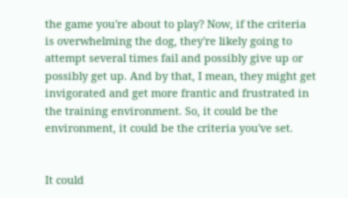the game you're about to play? Now, if the criteria is overwhelming the dog, they're likely going to attempt several times fail and possibly give up or possibly get up. And by that, I mean, they might get invigorated and get more frantic and frustrated in the training environment. So, it could be the environment, it could be the criteria you've set.


It could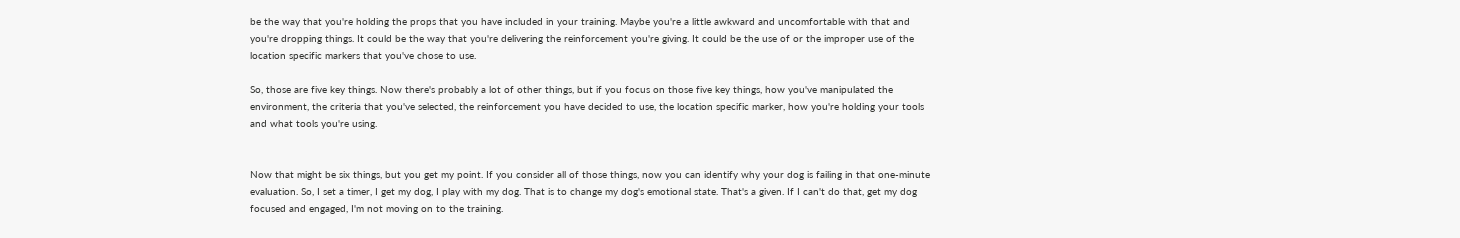be the way that you're holding the props that you have included in your training. Maybe you're a little awkward and uncomfortable with that and you're dropping things. It could be the way that you're delivering the reinforcement you're giving. It could be the use of or the improper use of the location specific markers that you've chose to use.

So, those are five key things. Now there's probably a lot of other things, but if you focus on those five key things, how you've manipulated the environment, the criteria that you've selected, the reinforcement you have decided to use, the location specific marker, how you're holding your tools and what tools you're using.


Now that might be six things, but you get my point. If you consider all of those things, now you can identify why your dog is failing in that one-minute evaluation. So, I set a timer, I get my dog, I play with my dog. That is to change my dog's emotional state. That's a given. If I can't do that, get my dog focused and engaged, I'm not moving on to the training.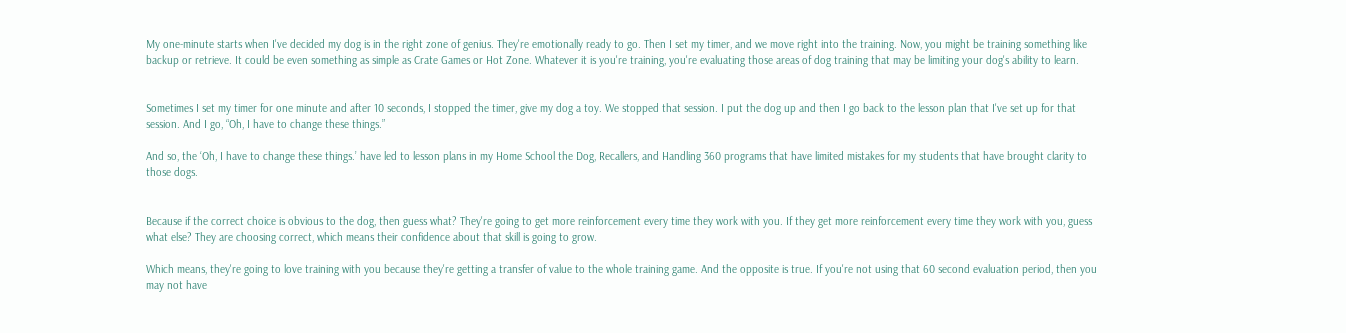My one-minute starts when I've decided my dog is in the right zone of genius. They're emotionally ready to go. Then I set my timer, and we move right into the training. Now, you might be training something like backup or retrieve. It could be even something as simple as Crate Games or Hot Zone. Whatever it is you're training, you're evaluating those areas of dog training that may be limiting your dog's ability to learn.


Sometimes I set my timer for one minute and after 10 seconds, I stopped the timer, give my dog a toy. We stopped that session. I put the dog up and then I go back to the lesson plan that I've set up for that session. And I go, “Oh, I have to change these things.”

And so, the ‘Oh, I have to change these things.’ have led to lesson plans in my Home School the Dog, Recallers, and Handling 360 programs that have limited mistakes for my students that have brought clarity to those dogs.


Because if the correct choice is obvious to the dog, then guess what? They're going to get more reinforcement every time they work with you. If they get more reinforcement every time they work with you, guess what else? They are choosing correct, which means their confidence about that skill is going to grow.

Which means, they're going to love training with you because they're getting a transfer of value to the whole training game. And the opposite is true. If you're not using that 60 second evaluation period, then you may not have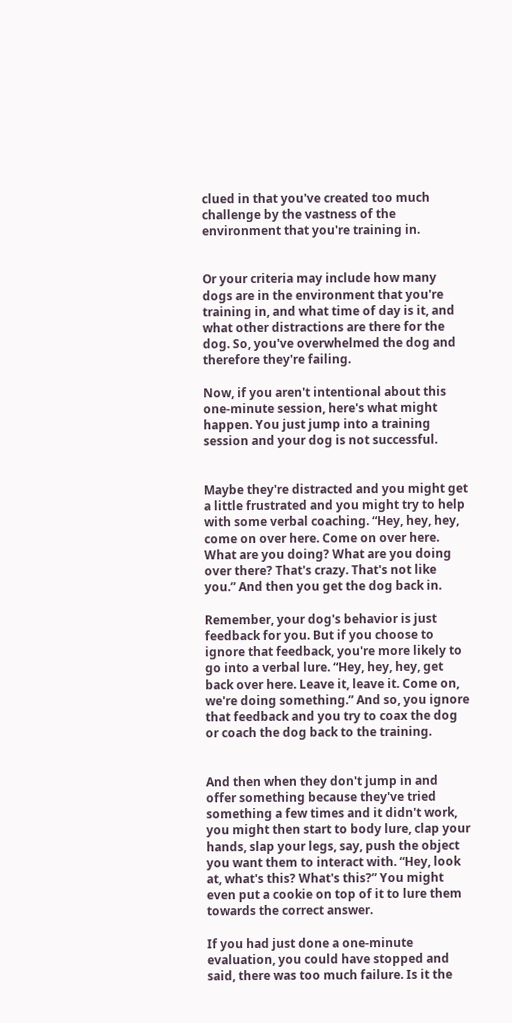clued in that you've created too much challenge by the vastness of the environment that you're training in.


Or your criteria may include how many dogs are in the environment that you're training in, and what time of day is it, and what other distractions are there for the dog. So, you've overwhelmed the dog and therefore they're failing.

Now, if you aren't intentional about this one-minute session, here's what might happen. You just jump into a training session and your dog is not successful.


Maybe they're distracted and you might get a little frustrated and you might try to help with some verbal coaching. “Hey, hey, hey, come on over here. Come on over here. What are you doing? What are you doing over there? That's crazy. That's not like you.” And then you get the dog back in.

Remember, your dog's behavior is just feedback for you. But if you choose to ignore that feedback, you're more likely to go into a verbal lure. “Hey, hey, hey, get back over here. Leave it, leave it. Come on, we're doing something.” And so, you ignore that feedback and you try to coax the dog or coach the dog back to the training.


And then when they don't jump in and offer something because they've tried something a few times and it didn't work, you might then start to body lure, clap your hands, slap your legs, say, push the object you want them to interact with. “Hey, look at, what's this? What's this?” You might even put a cookie on top of it to lure them towards the correct answer.

If you had just done a one-minute evaluation, you could have stopped and said, there was too much failure. Is it the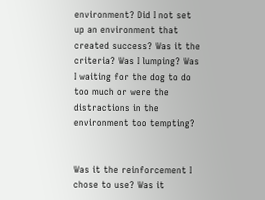environment? Did I not set up an environment that created success? Was it the criteria? Was I lumping? Was I waiting for the dog to do too much or were the distractions in the environment too tempting?


Was it the reinforcement I chose to use? Was it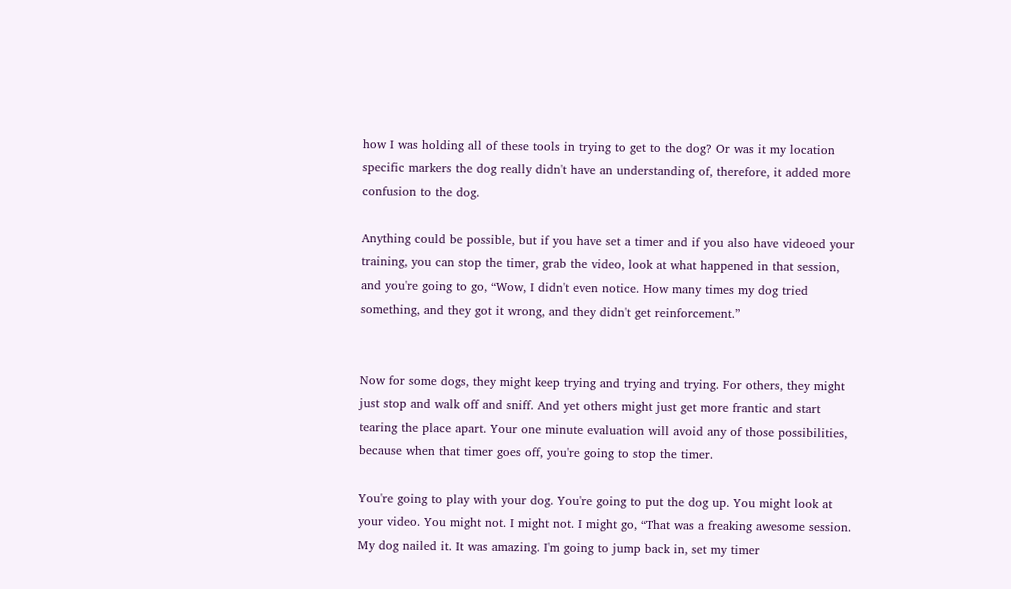how I was holding all of these tools in trying to get to the dog? Or was it my location specific markers the dog really didn't have an understanding of, therefore, it added more confusion to the dog.

Anything could be possible, but if you have set a timer and if you also have videoed your training, you can stop the timer, grab the video, look at what happened in that session, and you're going to go, “Wow, I didn't even notice. How many times my dog tried something, and they got it wrong, and they didn't get reinforcement.”


Now for some dogs, they might keep trying and trying and trying. For others, they might just stop and walk off and sniff. And yet others might just get more frantic and start tearing the place apart. Your one minute evaluation will avoid any of those possibilities, because when that timer goes off, you're going to stop the timer.

You're going to play with your dog. You're going to put the dog up. You might look at your video. You might not. I might not. I might go, “That was a freaking awesome session. My dog nailed it. It was amazing. I'm going to jump back in, set my timer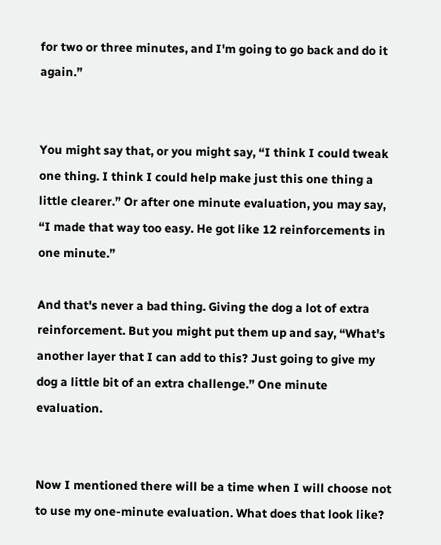for two or three minutes, and I'm going to go back and do it again.”


You might say that, or you might say, “I think I could tweak one thing. I think I could help make just this one thing a little clearer.” Or after one minute evaluation, you may say, “I made that way too easy. He got like 12 reinforcements in one minute.”

And that's never a bad thing. Giving the dog a lot of extra reinforcement. But you might put them up and say, “What's another layer that I can add to this? Just going to give my dog a little bit of an extra challenge.” One minute evaluation.


Now I mentioned there will be a time when I will choose not to use my one-minute evaluation. What does that look like?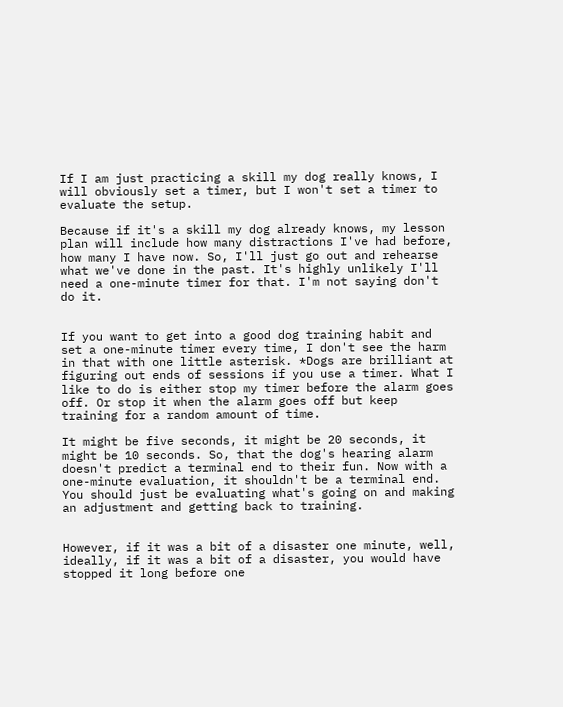If I am just practicing a skill my dog really knows, I will obviously set a timer, but I won't set a timer to evaluate the setup.

Because if it's a skill my dog already knows, my lesson plan will include how many distractions I've had before, how many I have now. So, I'll just go out and rehearse what we've done in the past. It's highly unlikely I'll need a one-minute timer for that. I'm not saying don't do it.


If you want to get into a good dog training habit and set a one-minute timer every time, I don't see the harm in that with one little asterisk. *Dogs are brilliant at figuring out ends of sessions if you use a timer. What I like to do is either stop my timer before the alarm goes off. Or stop it when the alarm goes off but keep training for a random amount of time.

It might be five seconds, it might be 20 seconds, it might be 10 seconds. So, that the dog's hearing alarm doesn't predict a terminal end to their fun. Now with a one-minute evaluation, it shouldn't be a terminal end. You should just be evaluating what's going on and making an adjustment and getting back to training.


However, if it was a bit of a disaster one minute, well, ideally, if it was a bit of a disaster, you would have stopped it long before one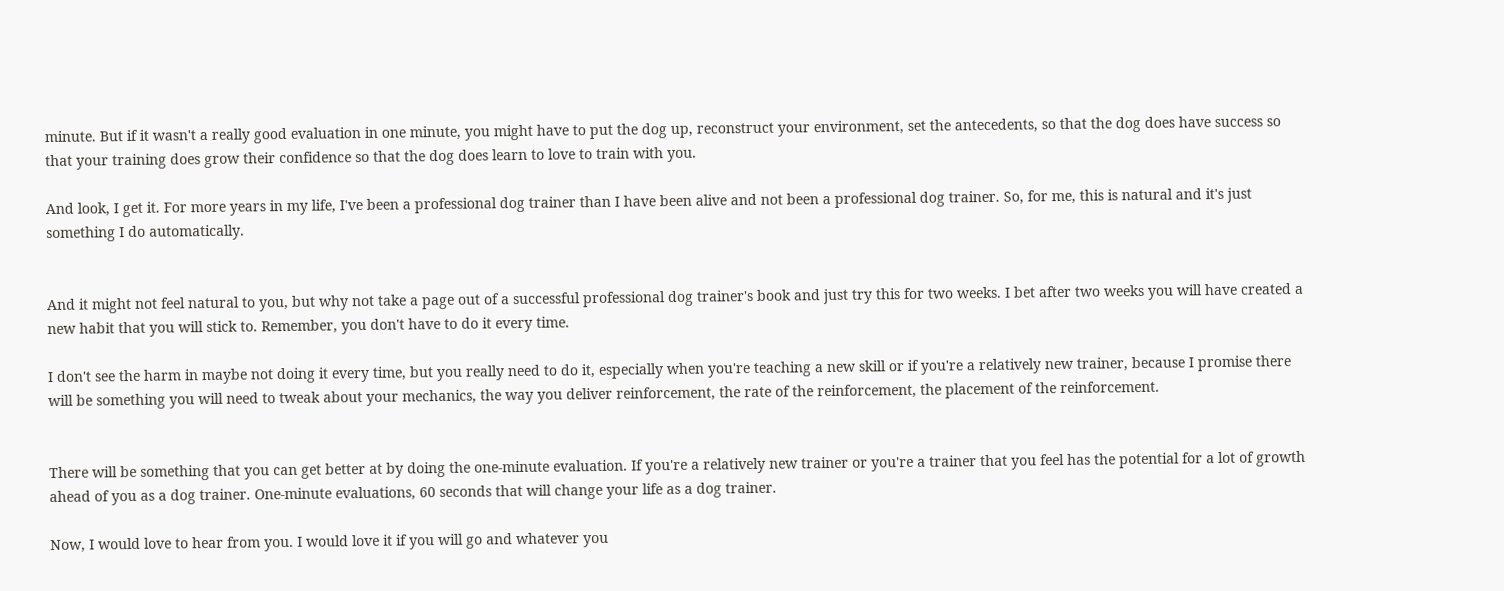minute. But if it wasn't a really good evaluation in one minute, you might have to put the dog up, reconstruct your environment, set the antecedents, so that the dog does have success so that your training does grow their confidence so that the dog does learn to love to train with you.

And look, I get it. For more years in my life, I've been a professional dog trainer than I have been alive and not been a professional dog trainer. So, for me, this is natural and it's just something I do automatically.


And it might not feel natural to you, but why not take a page out of a successful professional dog trainer's book and just try this for two weeks. I bet after two weeks you will have created a new habit that you will stick to. Remember, you don't have to do it every time.

I don't see the harm in maybe not doing it every time, but you really need to do it, especially when you're teaching a new skill or if you're a relatively new trainer, because I promise there will be something you will need to tweak about your mechanics, the way you deliver reinforcement, the rate of the reinforcement, the placement of the reinforcement.


There will be something that you can get better at by doing the one-minute evaluation. If you're a relatively new trainer or you're a trainer that you feel has the potential for a lot of growth ahead of you as a dog trainer. One-minute evaluations, 60 seconds that will change your life as a dog trainer.

Now, I would love to hear from you. I would love it if you will go and whatever you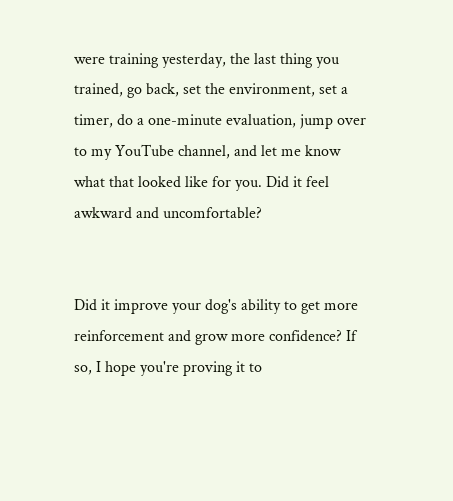were training yesterday, the last thing you trained, go back, set the environment, set a timer, do a one-minute evaluation, jump over to my YouTube channel, and let me know what that looked like for you. Did it feel awkward and uncomfortable?


Did it improve your dog's ability to get more reinforcement and grow more confidence? If so, I hope you're proving it to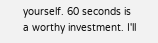yourself. 60 seconds is a worthy investment. I'll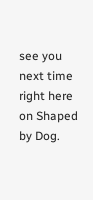see you next time right here on Shaped by Dog.